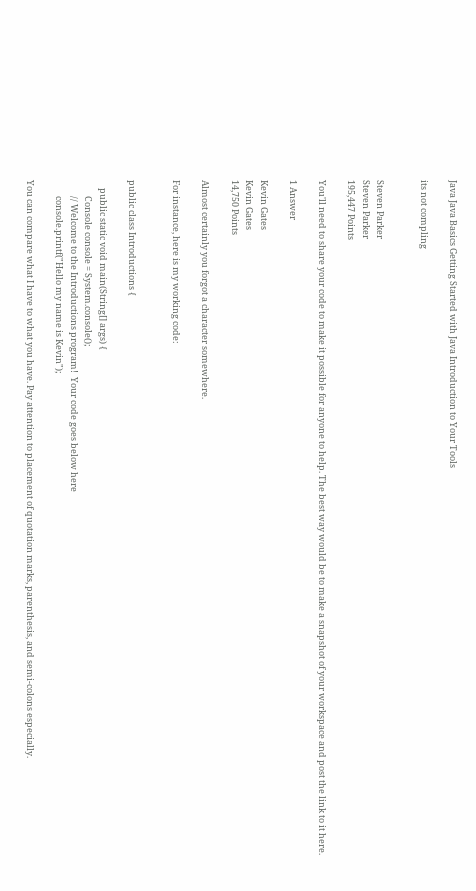Java Java Basics Getting Started with Java Introduction to Your Tools

its not compling


Steven Parker
Steven Parker
195,447 Points

You'll need to share your code to make it possible for anyone to help. The best way would be to make a snapshot of your workspace and post the link to it here.

1 Answer

Kevin Gates
Kevin Gates
14,750 Points

Almost certainly you forgot a character somewhere.

For instance, here is my working code:


public class Introductions {

    public static void main(String[] args) {
        Console console = System.console();
        // Welcome to the Introductions program!  Your code goes below here
        console.printf("Hello my name is Kevin");

You can compare what I have to what you have. Pay attention to placement of quotation marks, parenthesis, and semi-colons especially.